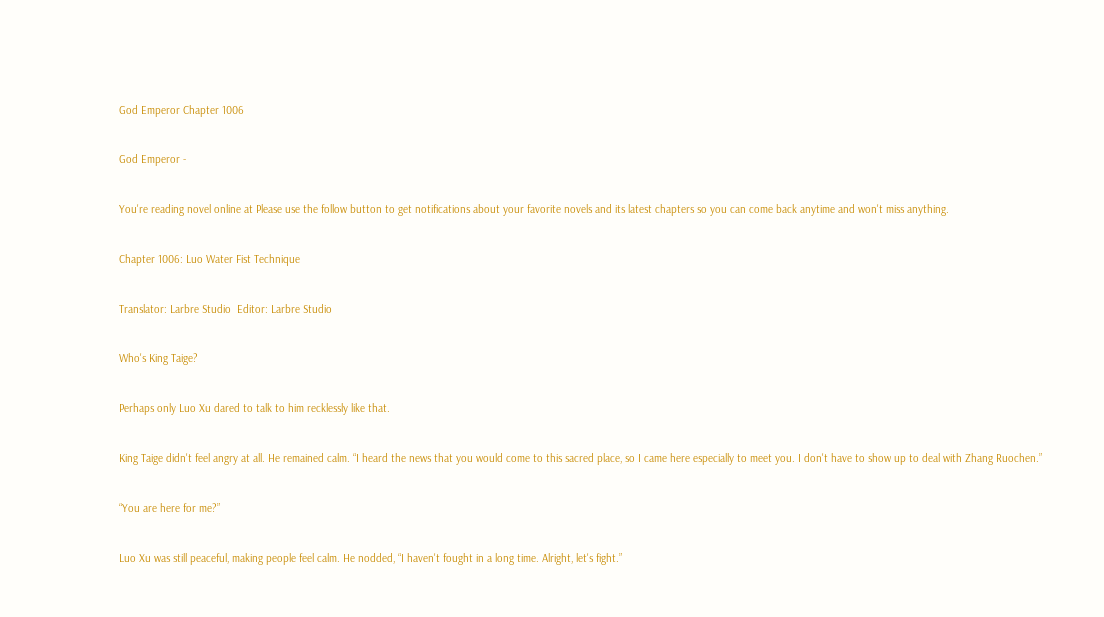God Emperor Chapter 1006

God Emperor -

You're reading novel online at Please use the follow button to get notifications about your favorite novels and its latest chapters so you can come back anytime and won't miss anything.

Chapter 1006: Luo Water Fist Technique

Translator: Larbre Studio  Editor: Larbre Studio

Who's King Taige?

Perhaps only Luo Xu dared to talk to him recklessly like that.

King Taige didn't feel angry at all. He remained calm. “I heard the news that you would come to this sacred place, so I came here especially to meet you. I don't have to show up to deal with Zhang Ruochen.”

“You are here for me?”

Luo Xu was still peaceful, making people feel calm. He nodded, “I haven't fought in a long time. Alright, let's fight.”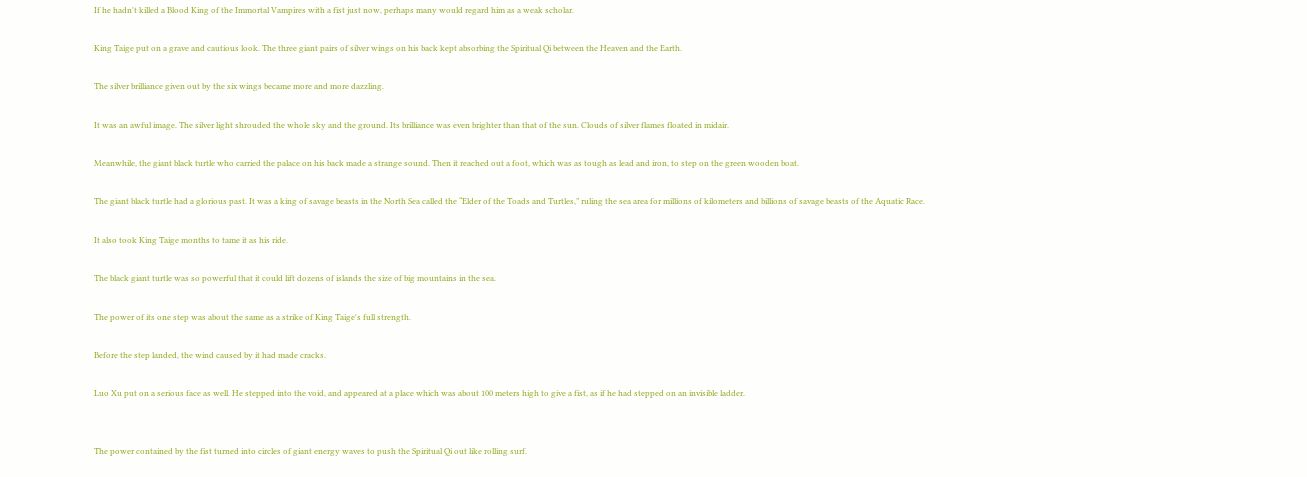If he hadn't killed a Blood King of the Immortal Vampires with a fist just now, perhaps many would regard him as a weak scholar.

King Taige put on a grave and cautious look. The three giant pairs of silver wings on his back kept absorbing the Spiritual Qi between the Heaven and the Earth.

The silver brilliance given out by the six wings became more and more dazzling.

It was an awful image. The silver light shrouded the whole sky and the ground. Its brilliance was even brighter than that of the sun. Clouds of silver flames floated in midair.

Meanwhile, the giant black turtle who carried the palace on his back made a strange sound. Then it reached out a foot, which was as tough as lead and iron, to step on the green wooden boat.

The giant black turtle had a glorious past. It was a king of savage beasts in the North Sea called the “Elder of the Toads and Turtles,” ruling the sea area for millions of kilometers and billions of savage beasts of the Aquatic Race.

It also took King Taige months to tame it as his ride.

The black giant turtle was so powerful that it could lift dozens of islands the size of big mountains in the sea.

The power of its one step was about the same as a strike of King Taige's full strength.

Before the step landed, the wind caused by it had made cracks.

Luo Xu put on a serious face as well. He stepped into the void, and appeared at a place which was about 100 meters high to give a fist, as if he had stepped on an invisible ladder.


The power contained by the fist turned into circles of giant energy waves to push the Spiritual Qi out like rolling surf.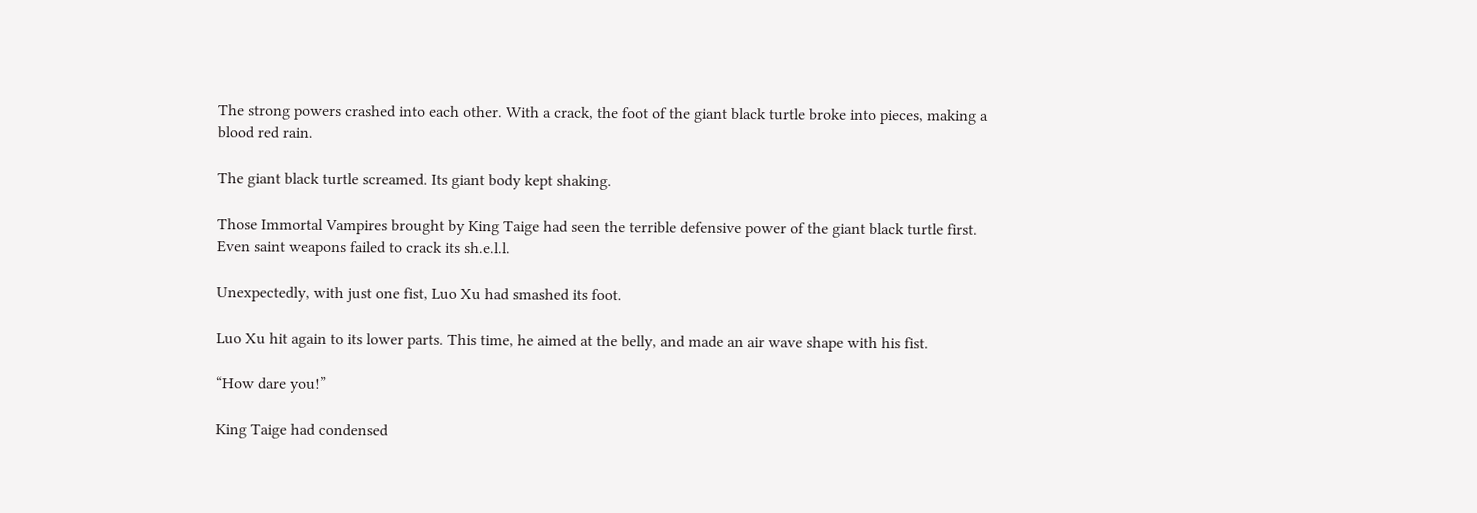The strong powers crashed into each other. With a crack, the foot of the giant black turtle broke into pieces, making a blood red rain.

The giant black turtle screamed. Its giant body kept shaking.

Those Immortal Vampires brought by King Taige had seen the terrible defensive power of the giant black turtle first. Even saint weapons failed to crack its sh.e.l.l.

Unexpectedly, with just one fist, Luo Xu had smashed its foot.

Luo Xu hit again to its lower parts. This time, he aimed at the belly, and made an air wave shape with his fist.

“How dare you!”

King Taige had condensed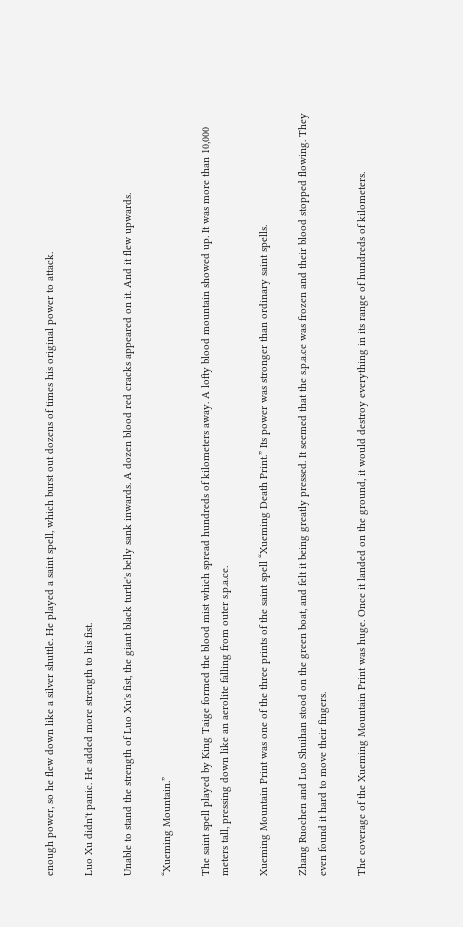enough power, so he flew down like a silver shuttle. He played a saint spell, which burst out dozens of times his original power to attack.

Luo Xu didn't panic. He added more strength to his fist.

Unable to stand the strength of Luo Xu's fist, the giant black turtle's belly sank inwards. A dozen blood red cracks appeared on it. And it flew upwards.

“Xueming Mountain.”

The saint spell played by King Taige formed the blood mist which spread hundreds of kilometers away. A lofty blood mountain showed up. It was more than 10,000 meters tall, pressing down like an aerolite falling from outer s.p.a.ce.

Xueming Mountain Print was one of the three prints of the saint spell “Xueming Death Print.” Its power was stronger than ordinary saint spells.

Zhang Ruochen and Luo Shuihan stood on the green boat, and felt it being greatly pressed. It seemed that the s.p.a.ce was frozen and their blood stopped flowing. They even found it hard to move their fingers.

The coverage of the Xueming Mountain Print was huge. Once it landed on the ground, it would destroy everything in its range of hundreds of kilometers.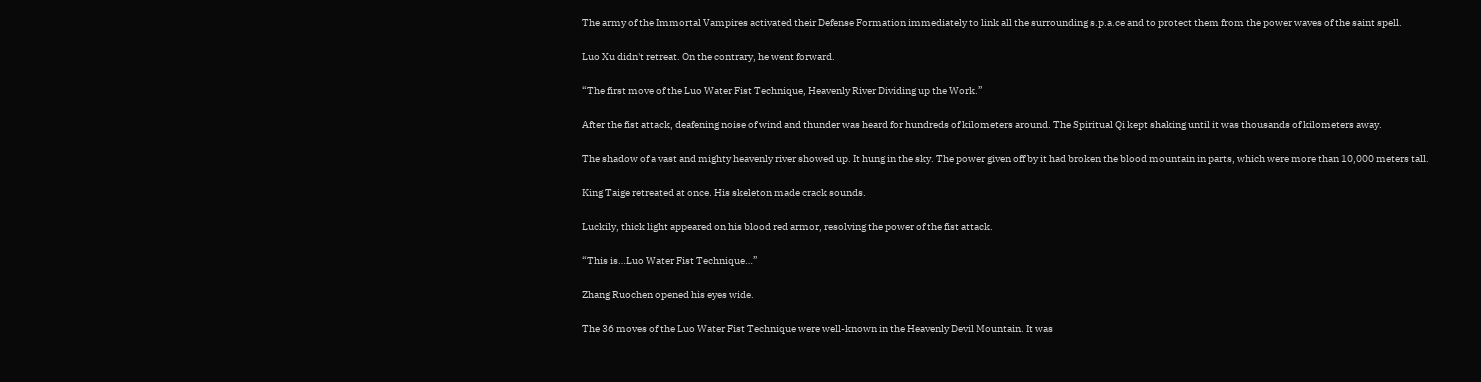The army of the Immortal Vampires activated their Defense Formation immediately to link all the surrounding s.p.a.ce and to protect them from the power waves of the saint spell.

Luo Xu didn't retreat. On the contrary, he went forward.

“The first move of the Luo Water Fist Technique, Heavenly River Dividing up the Work.”

After the fist attack, deafening noise of wind and thunder was heard for hundreds of kilometers around. The Spiritual Qi kept shaking until it was thousands of kilometers away.

The shadow of a vast and mighty heavenly river showed up. It hung in the sky. The power given off by it had broken the blood mountain in parts, which were more than 10,000 meters tall.

King Taige retreated at once. His skeleton made crack sounds.

Luckily, thick light appeared on his blood red armor, resolving the power of the fist attack.

“This is…Luo Water Fist Technique…”

Zhang Ruochen opened his eyes wide.

The 36 moves of the Luo Water Fist Technique were well-known in the Heavenly Devil Mountain. It was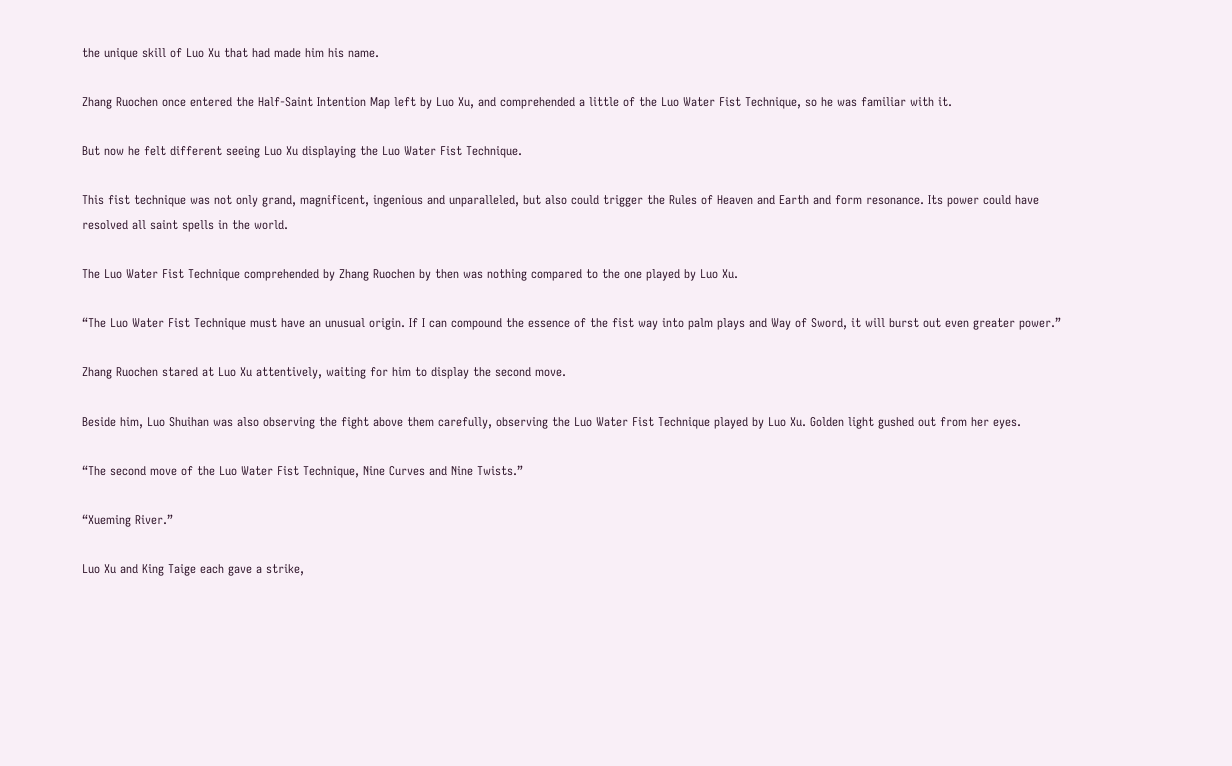the unique skill of Luo Xu that had made him his name.

Zhang Ruochen once entered the Half-Saint Intention Map left by Luo Xu, and comprehended a little of the Luo Water Fist Technique, so he was familiar with it.

But now he felt different seeing Luo Xu displaying the Luo Water Fist Technique.

This fist technique was not only grand, magnificent, ingenious and unparalleled, but also could trigger the Rules of Heaven and Earth and form resonance. Its power could have resolved all saint spells in the world.

The Luo Water Fist Technique comprehended by Zhang Ruochen by then was nothing compared to the one played by Luo Xu.

“The Luo Water Fist Technique must have an unusual origin. If I can compound the essence of the fist way into palm plays and Way of Sword, it will burst out even greater power.”

Zhang Ruochen stared at Luo Xu attentively, waiting for him to display the second move.

Beside him, Luo Shuihan was also observing the fight above them carefully, observing the Luo Water Fist Technique played by Luo Xu. Golden light gushed out from her eyes.

“The second move of the Luo Water Fist Technique, Nine Curves and Nine Twists.”

“Xueming River.”

Luo Xu and King Taige each gave a strike,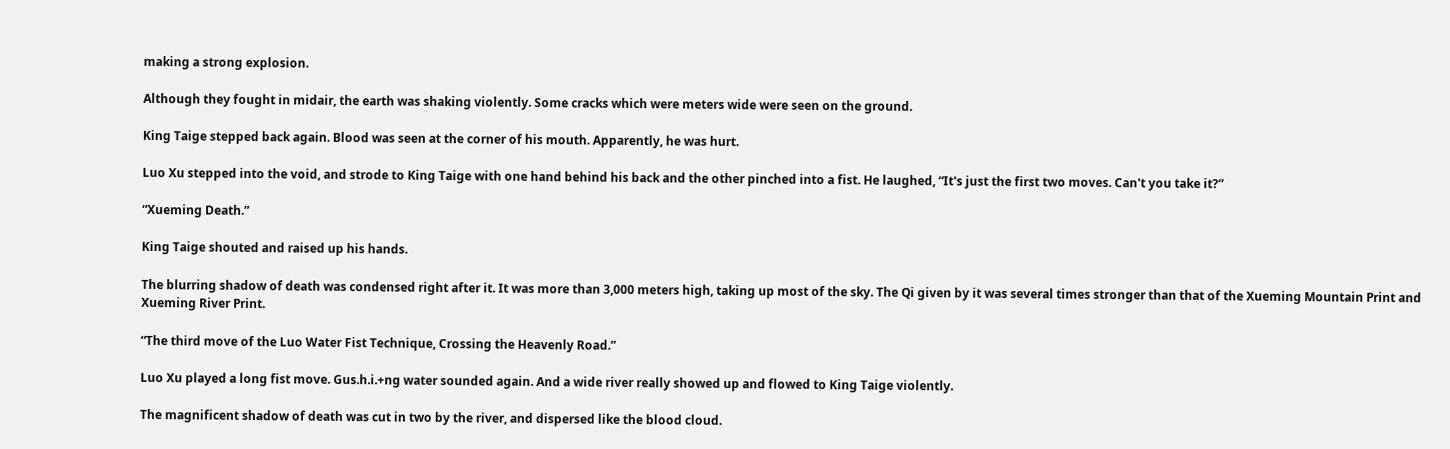making a strong explosion.

Although they fought in midair, the earth was shaking violently. Some cracks which were meters wide were seen on the ground.

King Taige stepped back again. Blood was seen at the corner of his mouth. Apparently, he was hurt.

Luo Xu stepped into the void, and strode to King Taige with one hand behind his back and the other pinched into a fist. He laughed, “It's just the first two moves. Can't you take it?”

“Xueming Death.”

King Taige shouted and raised up his hands.

The blurring shadow of death was condensed right after it. It was more than 3,000 meters high, taking up most of the sky. The Qi given by it was several times stronger than that of the Xueming Mountain Print and Xueming River Print.

“The third move of the Luo Water Fist Technique, Crossing the Heavenly Road.”

Luo Xu played a long fist move. Gus.h.i.+ng water sounded again. And a wide river really showed up and flowed to King Taige violently.

The magnificent shadow of death was cut in two by the river, and dispersed like the blood cloud.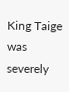King Taige was severely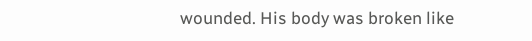wounded. His body was broken like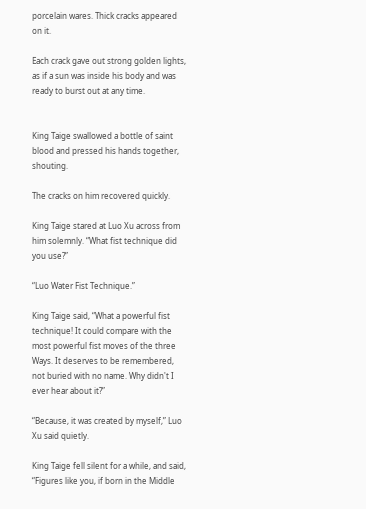porcelain wares. Thick cracks appeared on it.

Each crack gave out strong golden lights, as if a sun was inside his body and was ready to burst out at any time.


King Taige swallowed a bottle of saint blood and pressed his hands together, shouting.

The cracks on him recovered quickly.

King Taige stared at Luo Xu across from him solemnly. “What fist technique did you use?”

“Luo Water Fist Technique.”

King Taige said, “What a powerful fist technique! It could compare with the most powerful fist moves of the three Ways. It deserves to be remembered, not buried with no name. Why didn't I ever hear about it?”

“Because, it was created by myself,” Luo Xu said quietly.

King Taige fell silent for a while, and said, “Figures like you, if born in the Middle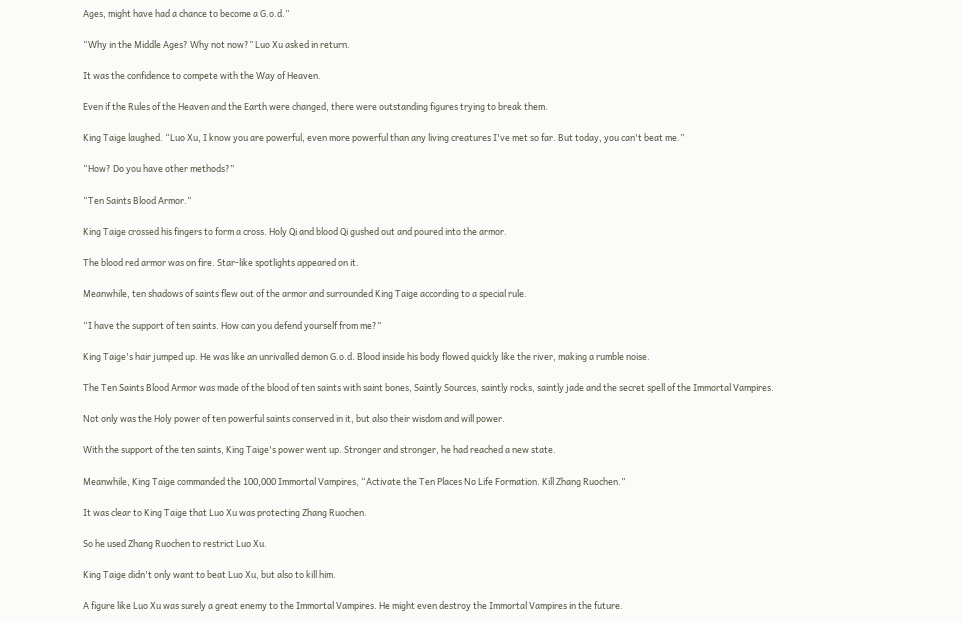Ages, might have had a chance to become a G.o.d.”

“Why in the Middle Ages? Why not now?” Luo Xu asked in return.

It was the confidence to compete with the Way of Heaven.

Even if the Rules of the Heaven and the Earth were changed, there were outstanding figures trying to break them.

King Taige laughed. “Luo Xu, I know you are powerful, even more powerful than any living creatures I've met so far. But today, you can't beat me.”

“How? Do you have other methods?”

“Ten Saints Blood Armor.”

King Taige crossed his fingers to form a cross. Holy Qi and blood Qi gushed out and poured into the armor.

The blood red armor was on fire. Star-like spotlights appeared on it.

Meanwhile, ten shadows of saints flew out of the armor and surrounded King Taige according to a special rule.

“I have the support of ten saints. How can you defend yourself from me?”

King Taige's hair jumped up. He was like an unrivalled demon G.o.d. Blood inside his body flowed quickly like the river, making a rumble noise.

The Ten Saints Blood Armor was made of the blood of ten saints with saint bones, Saintly Sources, saintly rocks, saintly jade and the secret spell of the Immortal Vampires.

Not only was the Holy power of ten powerful saints conserved in it, but also their wisdom and will power.

With the support of the ten saints, King Taige's power went up. Stronger and stronger, he had reached a new state.

Meanwhile, King Taige commanded the 100,000 Immortal Vampires, “Activate the Ten Places No Life Formation. Kill Zhang Ruochen.”

It was clear to King Taige that Luo Xu was protecting Zhang Ruochen.

So he used Zhang Ruochen to restrict Luo Xu.

King Taige didn't only want to beat Luo Xu, but also to kill him.

A figure like Luo Xu was surely a great enemy to the Immortal Vampires. He might even destroy the Immortal Vampires in the future.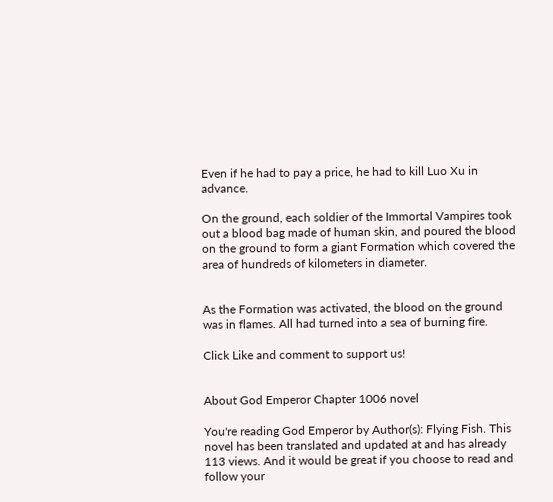Even if he had to pay a price, he had to kill Luo Xu in advance.

On the ground, each soldier of the Immortal Vampires took out a blood bag made of human skin, and poured the blood on the ground to form a giant Formation which covered the area of hundreds of kilometers in diameter.


As the Formation was activated, the blood on the ground was in flames. All had turned into a sea of burning fire.

Click Like and comment to support us!


About God Emperor Chapter 1006 novel

You're reading God Emperor by Author(s): Flying Fish. This novel has been translated and updated at and has already 113 views. And it would be great if you choose to read and follow your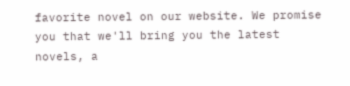favorite novel on our website. We promise you that we'll bring you the latest novels, a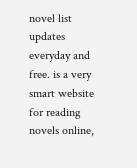novel list updates everyday and free. is a very smart website for reading novels online,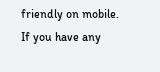friendly on mobile. If you have any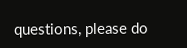questions, please do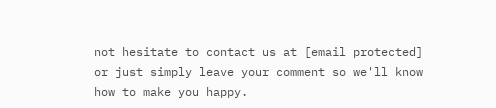not hesitate to contact us at [email protected] or just simply leave your comment so we'll know how to make you happy.